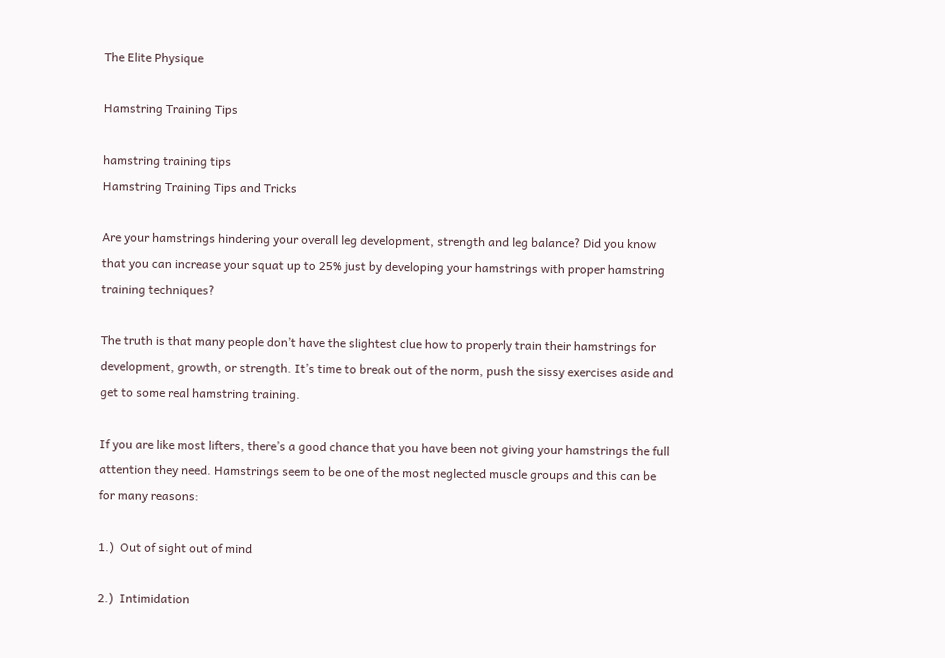The Elite Physique

Hamstring Training Tips

hamstring training tips
Hamstring Training Tips and Tricks

Are your hamstrings hindering your overall leg development, strength and leg balance? Did you know that you can increase your squat up to 25% just by developing your hamstrings with proper hamstring training techniques?

The truth is that many people don’t have the slightest clue how to properly train their hamstrings for development, growth, or strength. It’s time to break out of the norm, push the sissy exercises aside and get to some real hamstring training.

If you are like most lifters, there’s a good chance that you have been not giving your hamstrings the full attention they need. Hamstrings seem to be one of the most neglected muscle groups and this can be for many reasons:

1.)  Out of sight out of mind

2.)  Intimidation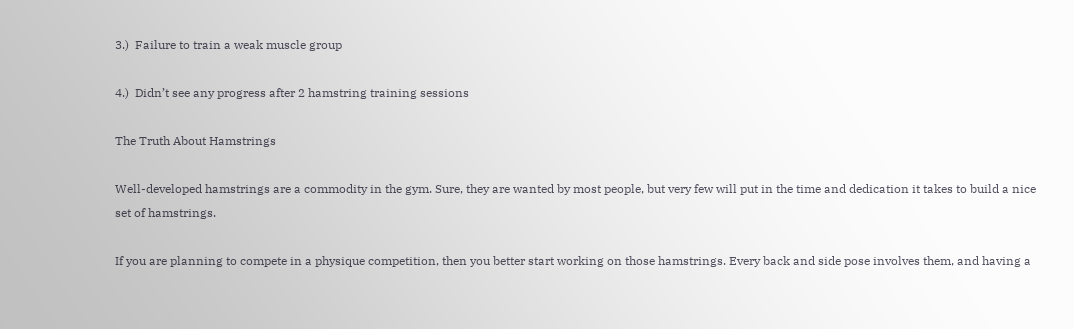3.)  Failure to train a weak muscle group

4.)  Didn’t see any progress after 2 hamstring training sessions

The Truth About Hamstrings

Well-developed hamstrings are a commodity in the gym. Sure, they are wanted by most people, but very few will put in the time and dedication it takes to build a nice set of hamstrings.

If you are planning to compete in a physique competition, then you better start working on those hamstrings. Every back and side pose involves them, and having a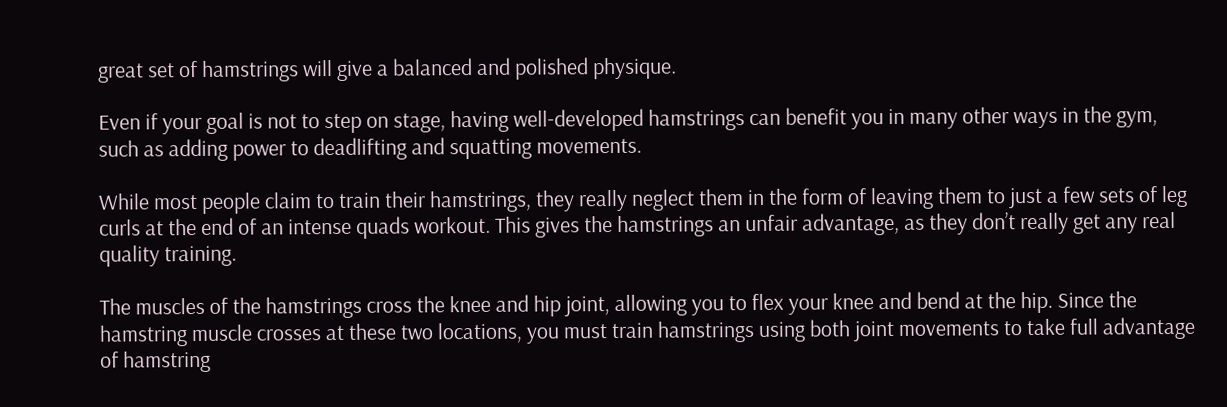great set of hamstrings will give a balanced and polished physique.

Even if your goal is not to step on stage, having well-developed hamstrings can benefit you in many other ways in the gym, such as adding power to deadlifting and squatting movements.

While most people claim to train their hamstrings, they really neglect them in the form of leaving them to just a few sets of leg curls at the end of an intense quads workout. This gives the hamstrings an unfair advantage, as they don’t really get any real quality training.

The muscles of the hamstrings cross the knee and hip joint, allowing you to flex your knee and bend at the hip. Since the hamstring muscle crosses at these two locations, you must train hamstrings using both joint movements to take full advantage of hamstring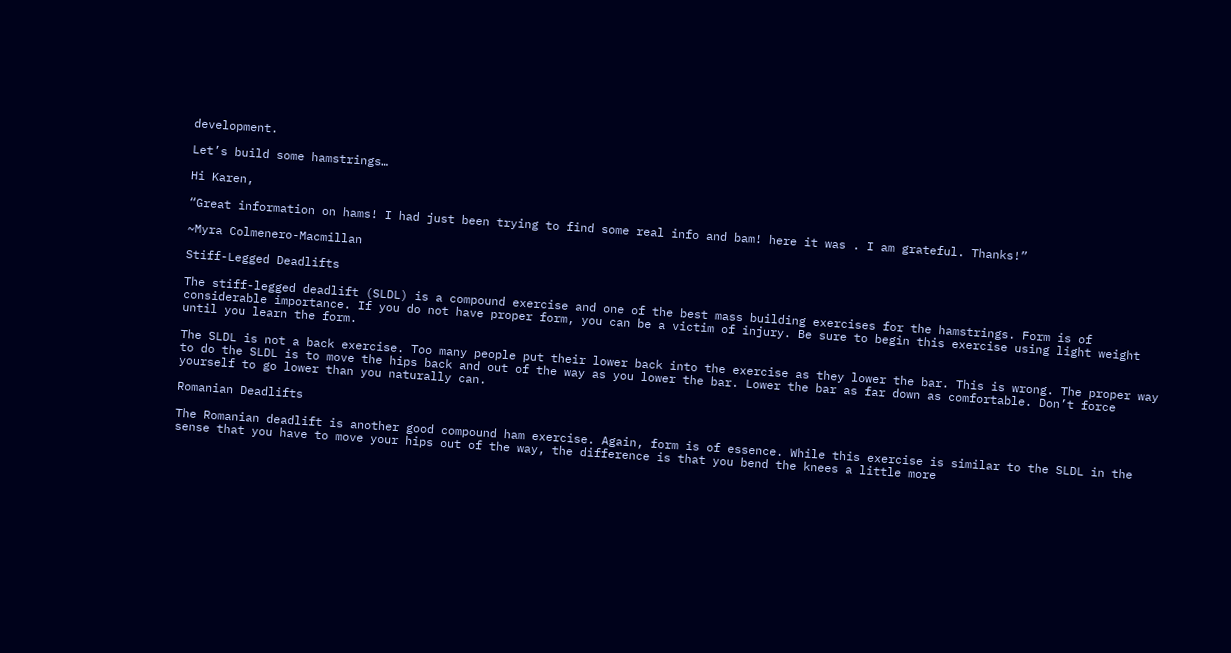development.

Let’s build some hamstrings…

Hi Karen,

“Great information on hams! I had just been trying to find some real info and bam! here it was . I am grateful. Thanks!”

~Myra Colmenero-Macmillan

Stiff-Legged Deadlifts

The stiff-legged deadlift (SLDL) is a compound exercise and one of the best mass building exercises for the hamstrings. Form is of considerable importance. If you do not have proper form, you can be a victim of injury. Be sure to begin this exercise using light weight until you learn the form.

The SLDL is not a back exercise. Too many people put their lower back into the exercise as they lower the bar. This is wrong. The proper way to do the SLDL is to move the hips back and out of the way as you lower the bar. Lower the bar as far down as comfortable. Don’t force yourself to go lower than you naturally can.

Romanian Deadlifts

The Romanian deadlift is another good compound ham exercise. Again, form is of essence. While this exercise is similar to the SLDL in the sense that you have to move your hips out of the way, the difference is that you bend the knees a little more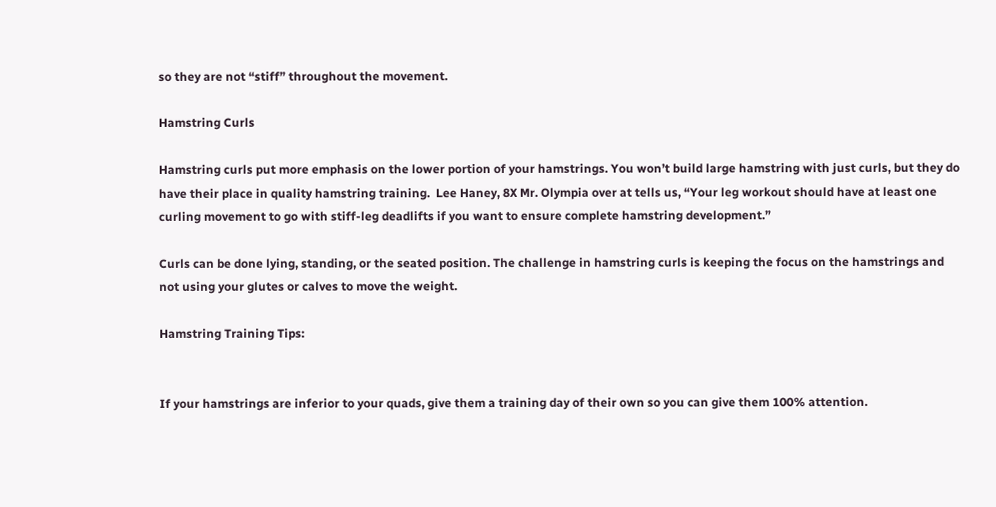so they are not “stiff” throughout the movement.

Hamstring Curls

Hamstring curls put more emphasis on the lower portion of your hamstrings. You won’t build large hamstring with just curls, but they do have their place in quality hamstring training.  Lee Haney, 8X Mr. Olympia over at tells us, “Your leg workout should have at least one curling movement to go with stiff-leg deadlifts if you want to ensure complete hamstring development.”

Curls can be done lying, standing, or the seated position. The challenge in hamstring curls is keeping the focus on the hamstrings and not using your glutes or calves to move the weight.

Hamstring Training Tips:


If your hamstrings are inferior to your quads, give them a training day of their own so you can give them 100% attention.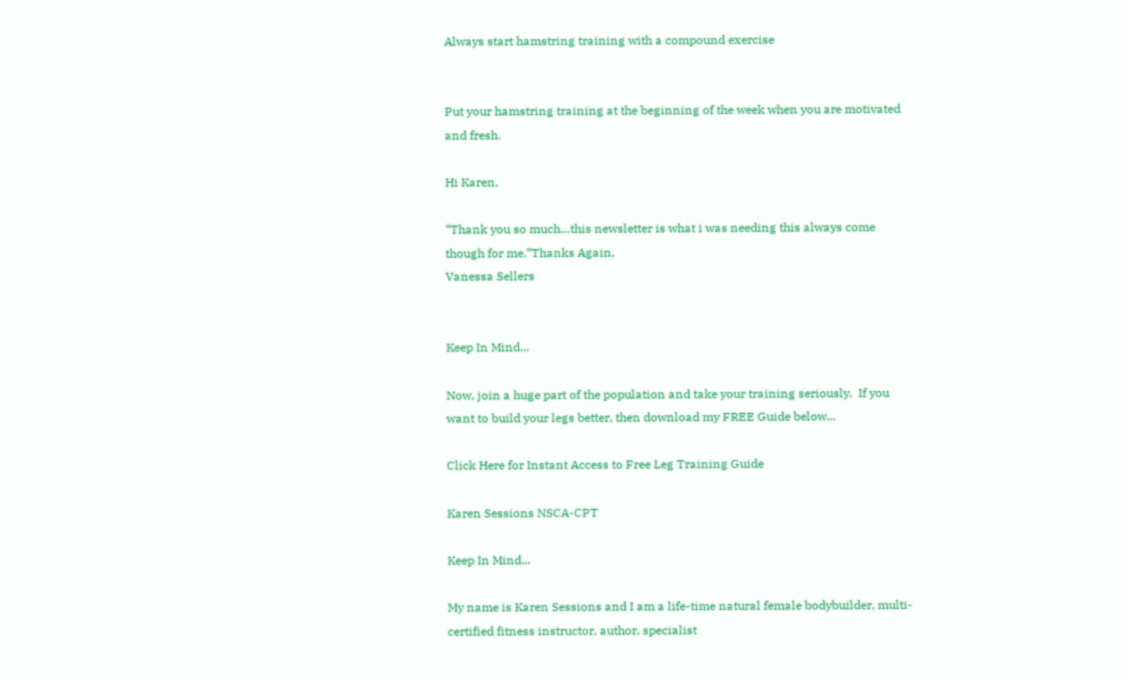Always start hamstring training with a compound exercise


Put your hamstring training at the beginning of the week when you are motivated and fresh.

Hi Karen,

“Thank you so much…this newsletter is what i was needing this always come though for me.”Thanks Again,
Vanessa Sellers


Keep In Mind...

Now, join a huge part of the population and take your training seriously.  If you want to build your legs better, then download my FREE Guide below...

Click Here for Instant Access to Free Leg Training Guide

Karen Sessions NSCA-CPT

Keep In Mind...

My name is Karen Sessions and I am a life-time natural female bodybuilder, multi-certified fitness instructor, author, specialist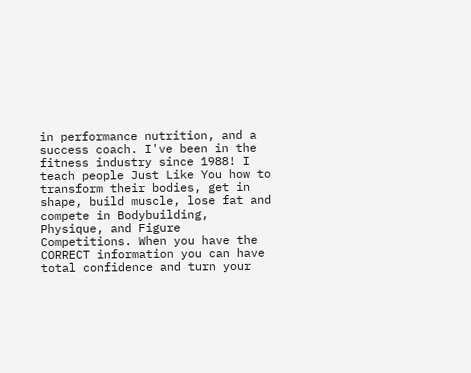in performance nutrition, and a success coach. I've been in the fitness industry since 1988! I teach people Just Like You how to transform their bodies, get in shape, build muscle, lose fat and compete in Bodybuilding, Physique, and Figure Competitions. When you have the CORRECT information you can have total confidence and turn your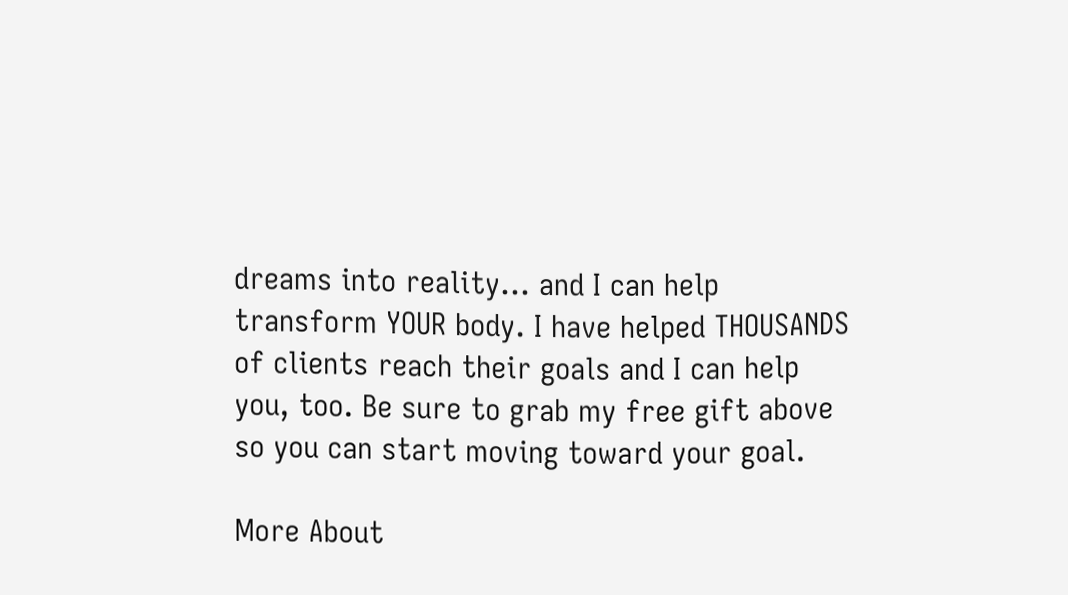dreams into reality... and I can help transform YOUR body. I have helped THOUSANDS of clients reach their goals and I can help you, too. Be sure to grab my free gift above so you can start moving toward your goal.

More About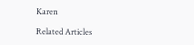Karen

Related Articles